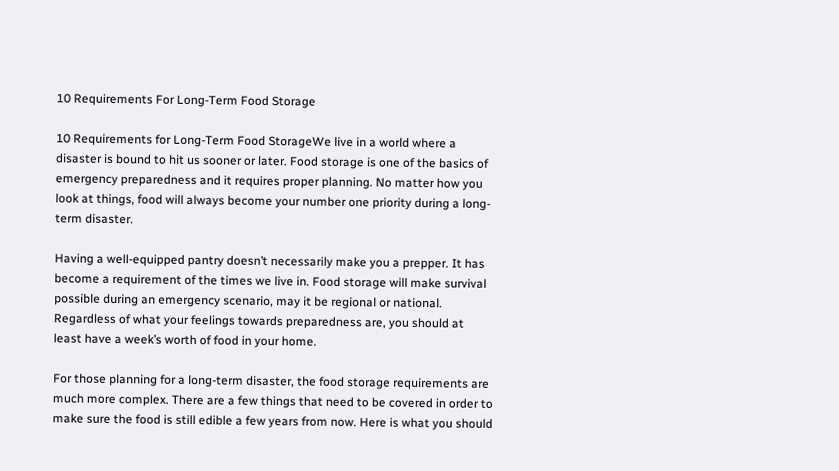10 Requirements For Long-Term Food Storage

10 Requirements for Long-Term Food StorageWe live in a world where a disaster is bound to hit us sooner or later. Food storage is one of the basics of emergency preparedness and it requires proper planning. No matter how you look at things, food will always become your number one priority during a long-term disaster.

Having a well-equipped pantry doesn’t necessarily make you a prepper. It has become a requirement of the times we live in. Food storage will make survival possible during an emergency scenario, may it be regional or national. Regardless of what your feelings towards preparedness are, you should at least have a week’s worth of food in your home.

For those planning for a long-term disaster, the food storage requirements are much more complex. There are a few things that need to be covered in order to make sure the food is still edible a few years from now. Here is what you should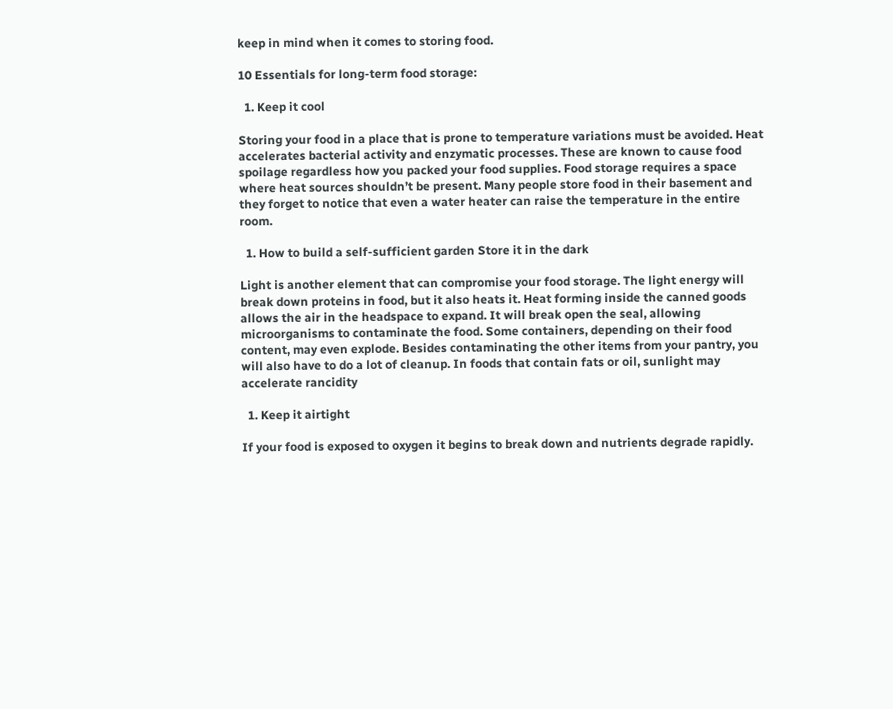keep in mind when it comes to storing food.

10 Essentials for long-term food storage:

  1. Keep it cool

Storing your food in a place that is prone to temperature variations must be avoided. Heat accelerates bacterial activity and enzymatic processes. These are known to cause food spoilage regardless how you packed your food supplies. Food storage requires a space where heat sources shouldn’t be present. Many people store food in their basement and they forget to notice that even a water heater can raise the temperature in the entire room.

  1. How to build a self-sufficient garden Store it in the dark

Light is another element that can compromise your food storage. The light energy will break down proteins in food, but it also heats it. Heat forming inside the canned goods allows the air in the headspace to expand. It will break open the seal, allowing microorganisms to contaminate the food. Some containers, depending on their food content, may even explode. Besides contaminating the other items from your pantry, you will also have to do a lot of cleanup. In foods that contain fats or oil, sunlight may accelerate rancidity

  1. Keep it airtight

If your food is exposed to oxygen it begins to break down and nutrients degrade rapidly.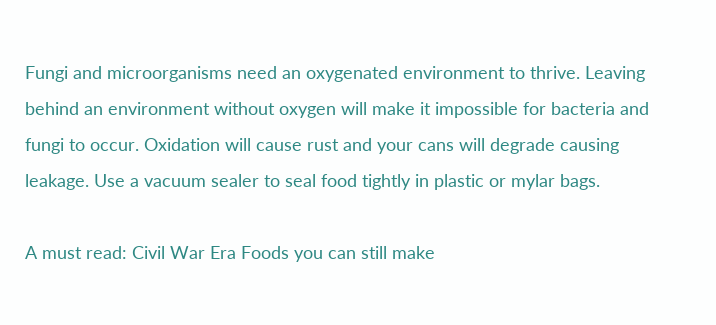Fungi and microorganisms need an oxygenated environment to thrive. Leaving behind an environment without oxygen will make it impossible for bacteria and fungi to occur. Oxidation will cause rust and your cans will degrade causing leakage. Use a vacuum sealer to seal food tightly in plastic or mylar bags.

A must read: Civil War Era Foods you can still make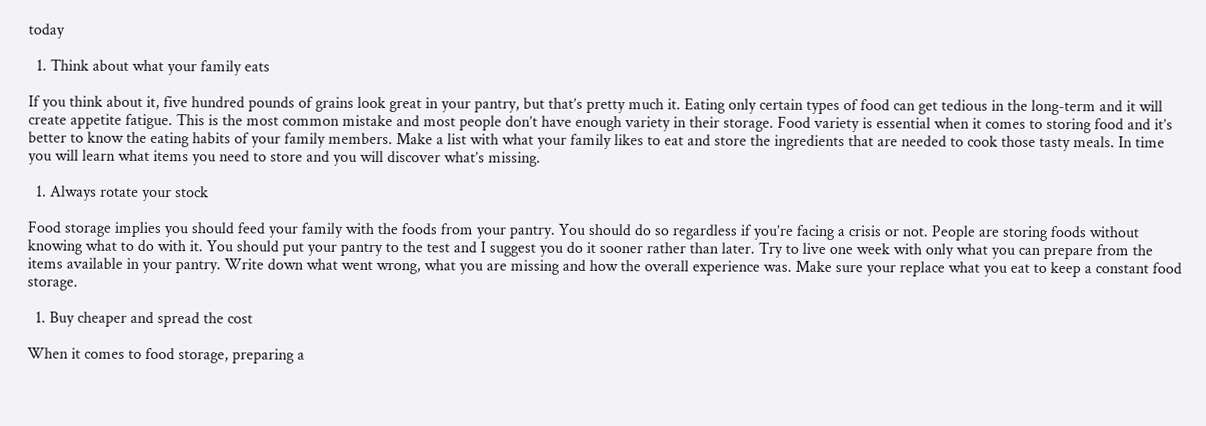today

  1. Think about what your family eats

If you think about it, five hundred pounds of grains look great in your pantry, but that’s pretty much it. Eating only certain types of food can get tedious in the long-term and it will create appetite fatigue. This is the most common mistake and most people don’t have enough variety in their storage. Food variety is essential when it comes to storing food and it’s better to know the eating habits of your family members. Make a list with what your family likes to eat and store the ingredients that are needed to cook those tasty meals. In time you will learn what items you need to store and you will discover what’s missing.

  1. Always rotate your stock

Food storage implies you should feed your family with the foods from your pantry. You should do so regardless if you’re facing a crisis or not. People are storing foods without knowing what to do with it. You should put your pantry to the test and I suggest you do it sooner rather than later. Try to live one week with only what you can prepare from the items available in your pantry. Write down what went wrong, what you are missing and how the overall experience was. Make sure your replace what you eat to keep a constant food storage.

  1. Buy cheaper and spread the cost

When it comes to food storage, preparing a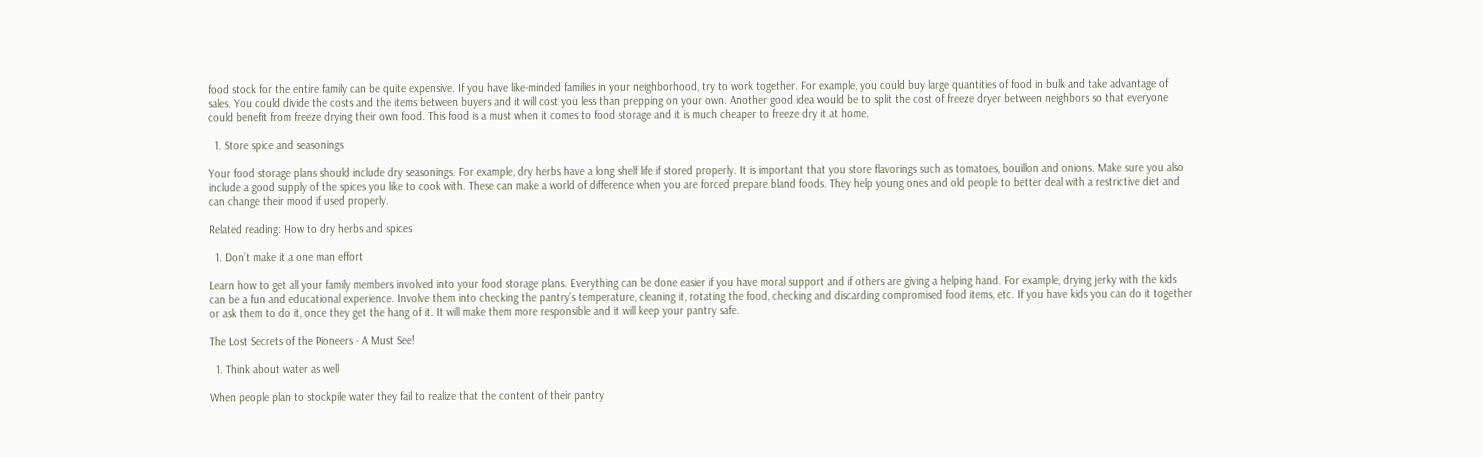food stock for the entire family can be quite expensive. If you have like-minded families in your neighborhood, try to work together. For example, you could buy large quantities of food in bulk and take advantage of sales. You could divide the costs and the items between buyers and it will cost you less than prepping on your own. Another good idea would be to split the cost of freeze dryer between neighbors so that everyone could benefit from freeze drying their own food. This food is a must when it comes to food storage and it is much cheaper to freeze dry it at home.

  1. Store spice and seasonings

Your food storage plans should include dry seasonings. For example, dry herbs have a long shelf life if stored properly. It is important that you store flavorings such as tomatoes, bouillon and onions. Make sure you also include a good supply of the spices you like to cook with. These can make a world of difference when you are forced prepare bland foods. They help young ones and old people to better deal with a restrictive diet and can change their mood if used properly.

Related reading: How to dry herbs and spices

  1. Don’t make it a one man effort

Learn how to get all your family members involved into your food storage plans. Everything can be done easier if you have moral support and if others are giving a helping hand. For example, drying jerky with the kids can be a fun and educational experience. Involve them into checking the pantry’s temperature, cleaning it, rotating the food, checking and discarding compromised food items, etc. If you have kids you can do it together or ask them to do it, once they get the hang of it. It will make them more responsible and it will keep your pantry safe.

The Lost Secrets of the Pioneers - A Must See!

  1. Think about water as well

When people plan to stockpile water they fail to realize that the content of their pantry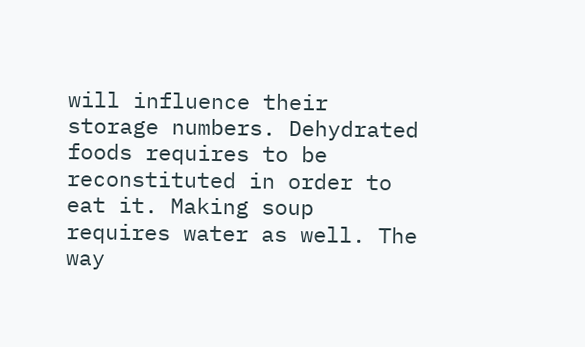will influence their storage numbers. Dehydrated foods requires to be reconstituted in order to eat it. Making soup requires water as well. The way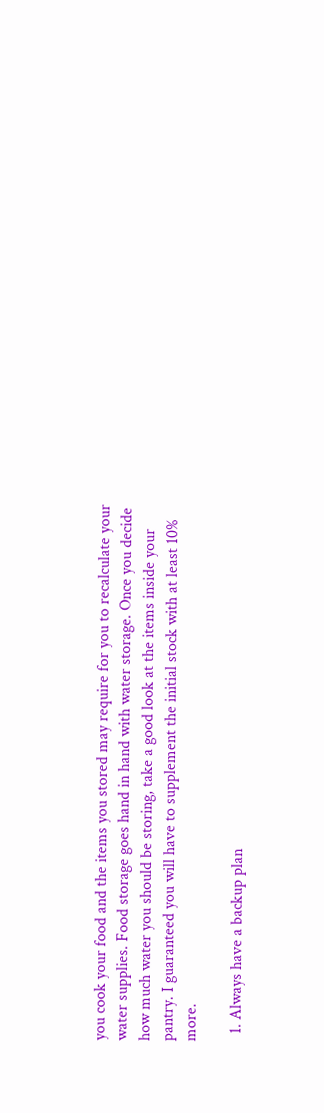you cook your food and the items you stored may require for you to recalculate your water supplies. Food storage goes hand in hand with water storage. Once you decide how much water you should be storing, take a good look at the items inside your pantry. I guaranteed you will have to supplement the initial stock with at least 10% more.

  1. Always have a backup plan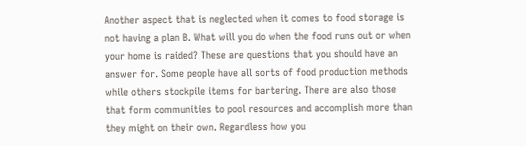Another aspect that is neglected when it comes to food storage is not having a plan B. What will you do when the food runs out or when your home is raided? These are questions that you should have an answer for. Some people have all sorts of food production methods while others stockpile items for bartering. There are also those that form communities to pool resources and accomplish more than they might on their own. Regardless how you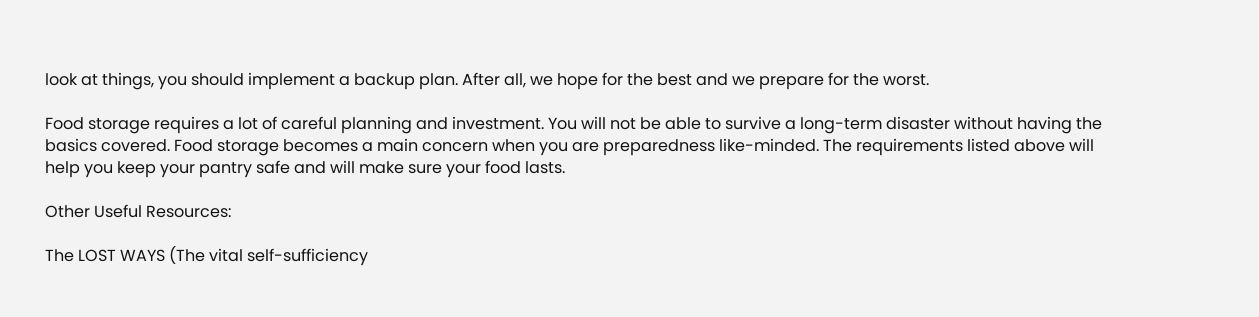look at things, you should implement a backup plan. After all, we hope for the best and we prepare for the worst.

Food storage requires a lot of careful planning and investment. You will not be able to survive a long-term disaster without having the basics covered. Food storage becomes a main concern when you are preparedness like-minded. The requirements listed above will help you keep your pantry safe and will make sure your food lasts.

Other Useful Resources:

The LOST WAYS (The vital self-sufficiency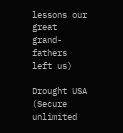lessons our great grand-fathers left us)

Drought USA (Secure unlimited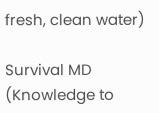fresh, clean water)

Survival MD (Knowledge to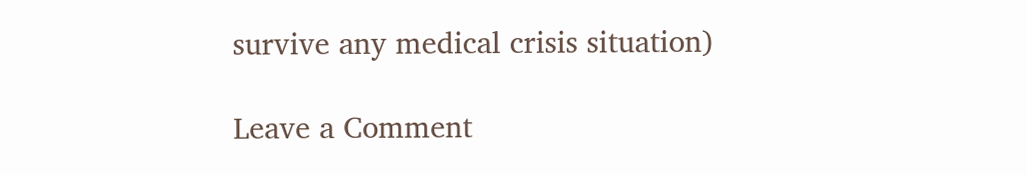survive any medical crisis situation)

Leave a Comment